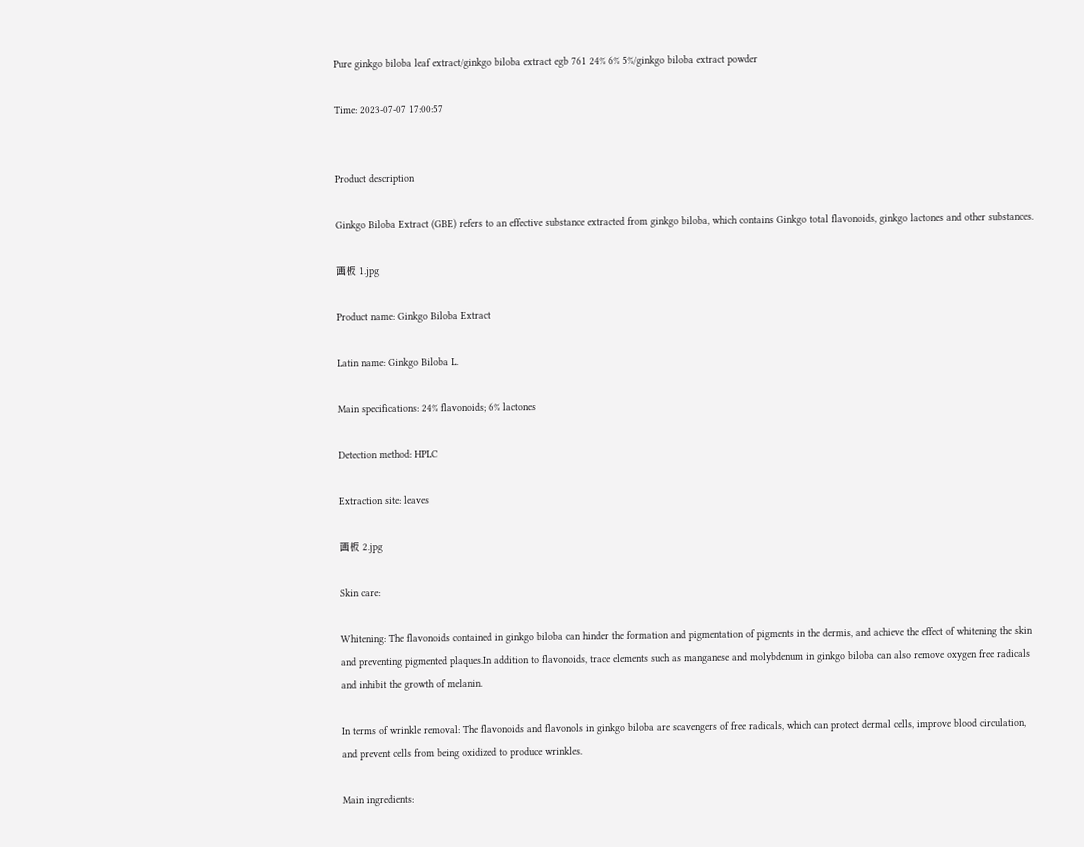Pure ginkgo biloba leaf extract/ginkgo biloba extract egb 761 24% 6% 5%/ginkgo biloba extract powder

Time: 2023-07-07 17:00:57


Product description

Ginkgo Biloba Extract (GBE) refers to an effective substance extracted from ginkgo biloba, which contains Ginkgo total flavonoids, ginkgo lactones and other substances.

画板 1.jpg

Product name: Ginkgo Biloba Extract

Latin name: Ginkgo Biloba L.

Main specifications: 24% flavonoids; 6% lactones

Detection method: HPLC

Extraction site: leaves

画板 2.jpg

Skin care:

Whitening: The flavonoids contained in ginkgo biloba can hinder the formation and pigmentation of pigments in the dermis, and achieve the effect of whitening the skin and preventing pigmented plaques.In addition to flavonoids, trace elements such as manganese and molybdenum in ginkgo biloba can also remove oxygen free radicals and inhibit the growth of melanin.

In terms of wrinkle removal: The flavonoids and flavonols in ginkgo biloba are scavengers of free radicals, which can protect dermal cells, improve blood circulation, and prevent cells from being oxidized to produce wrinkles.

Main ingredients: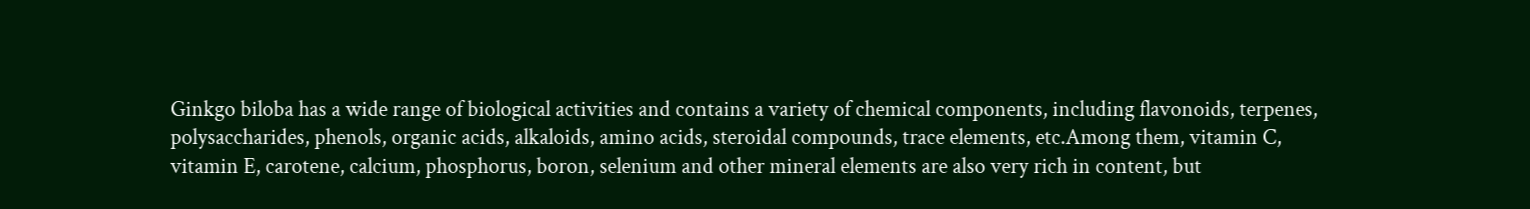Ginkgo biloba has a wide range of biological activities and contains a variety of chemical components, including flavonoids, terpenes, polysaccharides, phenols, organic acids, alkaloids, amino acids, steroidal compounds, trace elements, etc.Among them, vitamin C, vitamin E, carotene, calcium, phosphorus, boron, selenium and other mineral elements are also very rich in content, but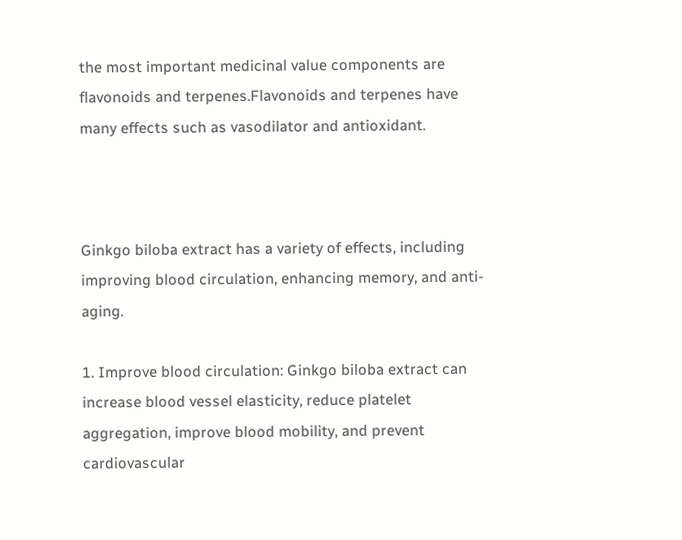the most important medicinal value components are flavonoids and terpenes.Flavonoids and terpenes have many effects such as vasodilator and antioxidant.



Ginkgo biloba extract has a variety of effects, including improving blood circulation, enhancing memory, and anti-aging.

1. Improve blood circulation: Ginkgo biloba extract can increase blood vessel elasticity, reduce platelet aggregation, improve blood mobility, and prevent cardiovascular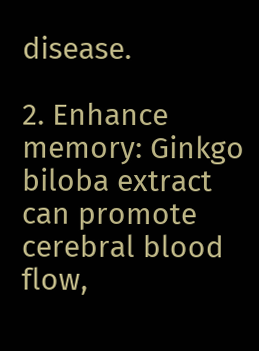disease.

2. Enhance memory: Ginkgo biloba extract can promote cerebral blood flow,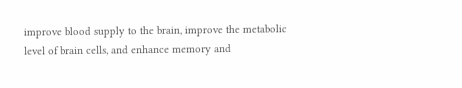improve blood supply to the brain, improve the metabolic level of brain cells, and enhance memory and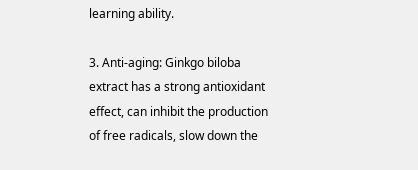learning ability.

3. Anti-aging: Ginkgo biloba extract has a strong antioxidant effect, can inhibit the production of free radicals, slow down the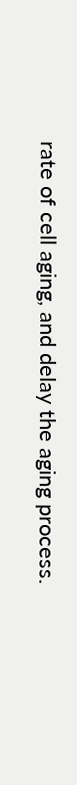rate of cell aging, and delay the aging process.